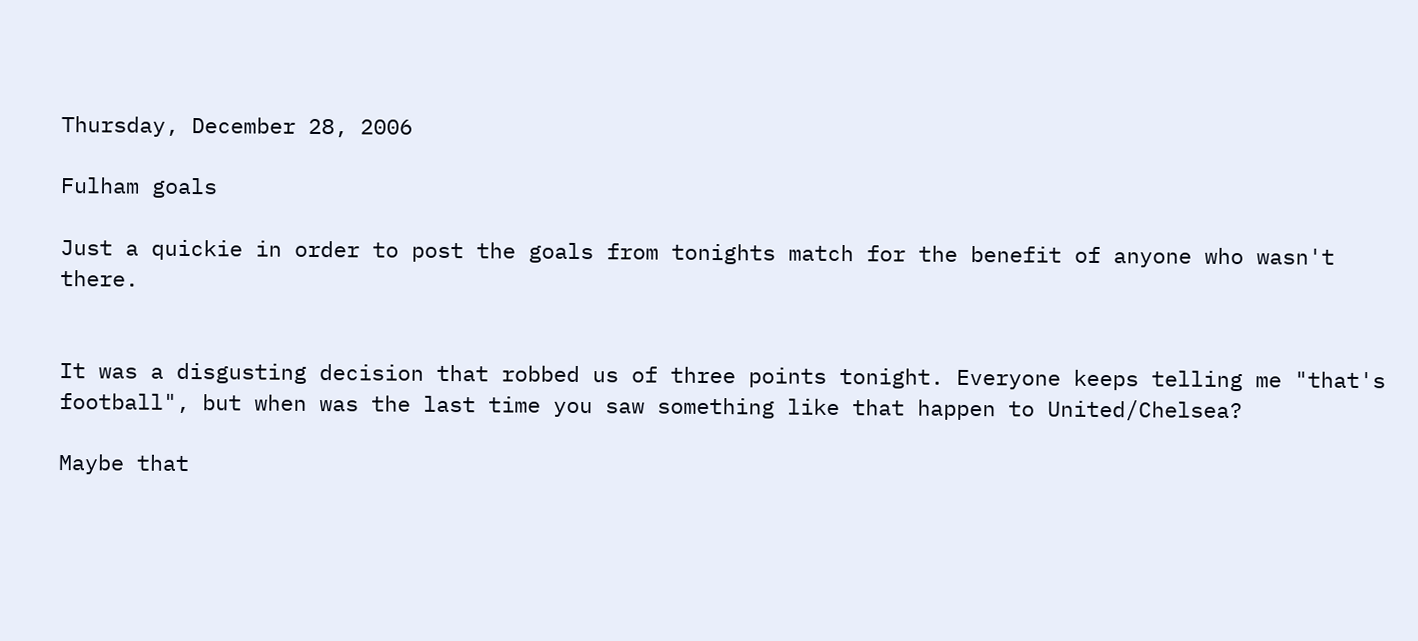Thursday, December 28, 2006

Fulham goals

Just a quickie in order to post the goals from tonights match for the benefit of anyone who wasn't there.


It was a disgusting decision that robbed us of three points tonight. Everyone keeps telling me "that's football", but when was the last time you saw something like that happen to United/Chelsea?

Maybe that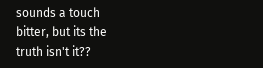sounds a touch bitter, but its the truth isn't it??